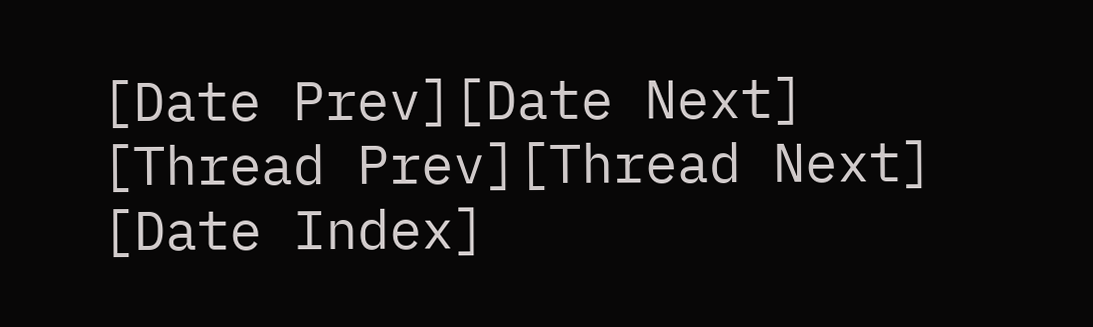[Date Prev][Date Next] [Thread Prev][Thread Next] [Date Index]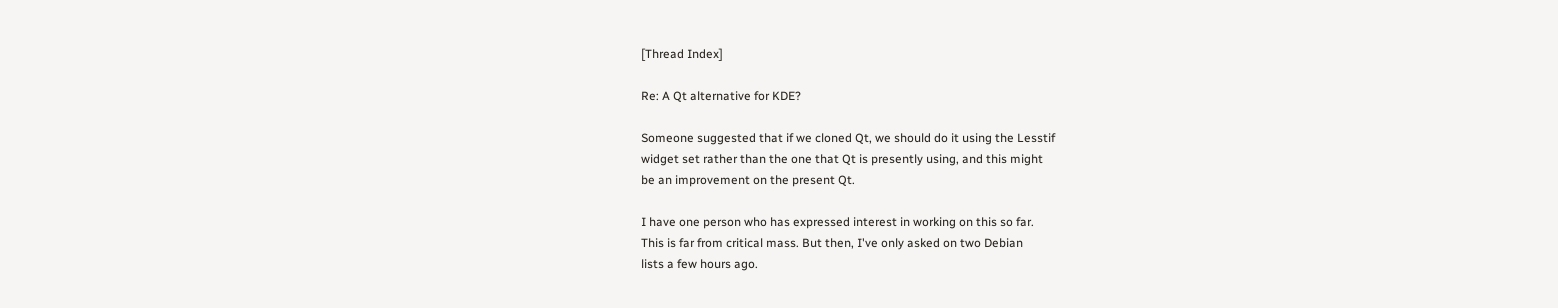[Thread Index]

Re: A Qt alternative for KDE?

Someone suggested that if we cloned Qt, we should do it using the Lesstif
widget set rather than the one that Qt is presently using, and this might
be an improvement on the present Qt.

I have one person who has expressed interest in working on this so far.
This is far from critical mass. But then, I've only asked on two Debian
lists a few hours ago.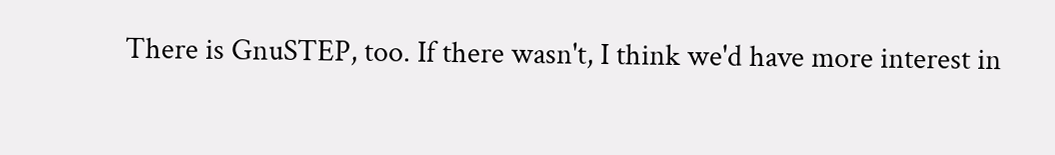There is GnuSTEP, too. If there wasn't, I think we'd have more interest in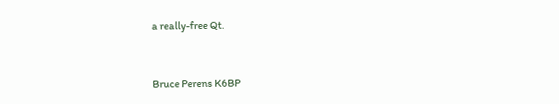a really-free Qt.


Bruce Perens K6BP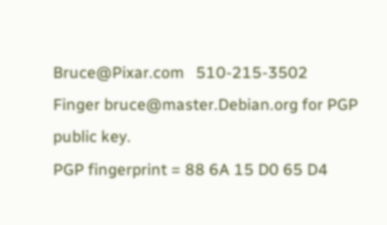Bruce@Pixar.com   510-215-3502
Finger bruce@master.Debian.org for PGP public key.
PGP fingerprint = 88 6A 15 D0 65 D4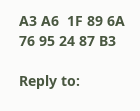A3 A6  1F 89 6A 76 95 24 87 B3

Reply to: